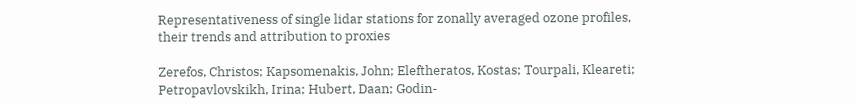Representativeness of single lidar stations for zonally averaged ozone profiles, their trends and attribution to proxies

Zerefos, Christos; Kapsomenakis, John; Eleftheratos, Kostas; Tourpali, Kleareti; Petropavlovskikh, Irina; Hubert, Daan; Godin-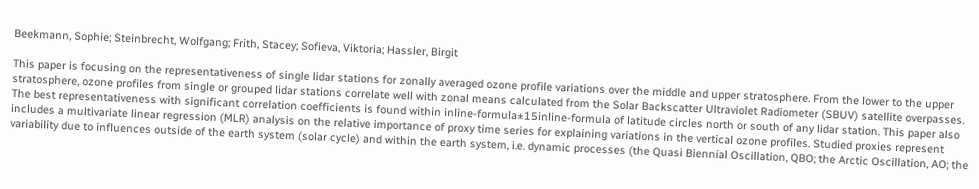Beekmann, Sophie; Steinbrecht, Wolfgang; Frith, Stacey; Sofieva, Viktoria; Hassler, Birgit

This paper is focusing on the representativeness of single lidar stations for zonally averaged ozone profile variations over the middle and upper stratosphere. From the lower to the upper stratosphere, ozone profiles from single or grouped lidar stations correlate well with zonal means calculated from the Solar Backscatter Ultraviolet Radiometer (SBUV) satellite overpasses. The best representativeness with significant correlation coefficients is found within inline-formula±15inline-formula of latitude circles north or south of any lidar station. This paper also includes a multivariate linear regression (MLR) analysis on the relative importance of proxy time series for explaining variations in the vertical ozone profiles. Studied proxies represent variability due to influences outside of the earth system (solar cycle) and within the earth system, i.e. dynamic processes (the Quasi Biennial Oscillation, QBO; the Arctic Oscillation, AO; the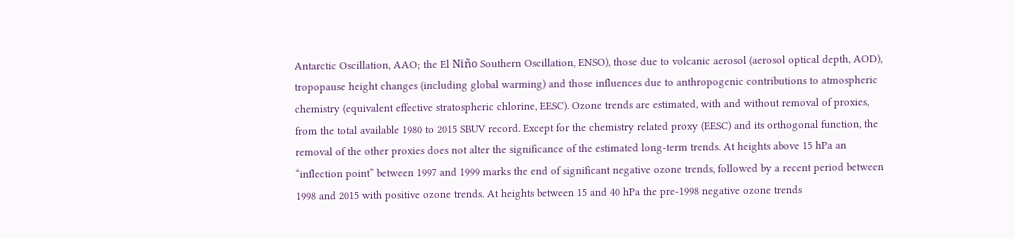Antarctic Oscillation, AAO; the El Niño Southern Oscillation, ENSO), those due to volcanic aerosol (aerosol optical depth, AOD), tropopause height changes (including global warming) and those influences due to anthropogenic contributions to atmospheric chemistry (equivalent effective stratospheric chlorine, EESC). Ozone trends are estimated, with and without removal of proxies, from the total available 1980 to 2015 SBUV record. Except for the chemistry related proxy (EESC) and its orthogonal function, the removal of the other proxies does not alter the significance of the estimated long-term trends. At heights above 15 hPa an “inflection point” between 1997 and 1999 marks the end of significant negative ozone trends, followed by a recent period between 1998 and 2015 with positive ozone trends. At heights between 15 and 40 hPa the pre-1998 negative ozone trends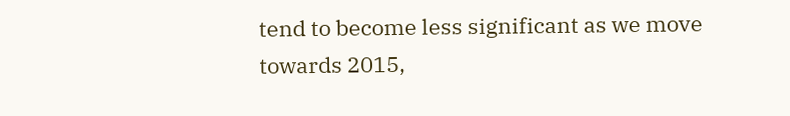tend to become less significant as we move towards 2015,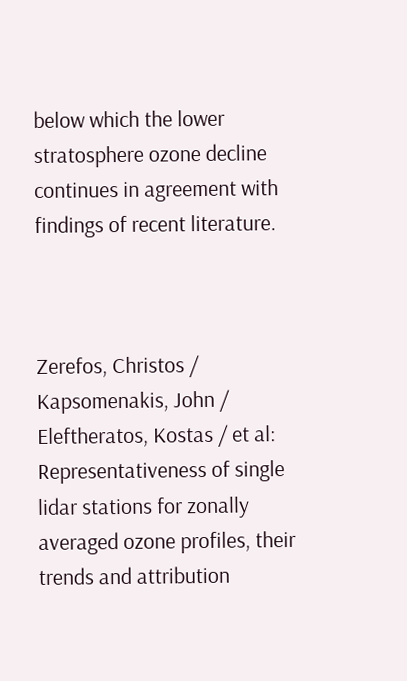below which the lower stratosphere ozone decline continues in agreement with findings of recent literature.



Zerefos, Christos / Kapsomenakis, John / Eleftheratos, Kostas / et al: Representativeness of single lidar stations for zonally averaged ozone profiles, their trends and attribution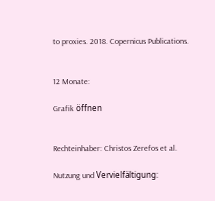to proxies. 2018. Copernicus Publications.


12 Monate:

Grafik öffnen


Rechteinhaber: Christos Zerefos et al.

Nutzung und Vervielfältigung: